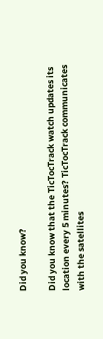Did you know?

Did you know that the TicTocTrack watch updates its location every 5 minutes? TicTocTrack communicates with the satellites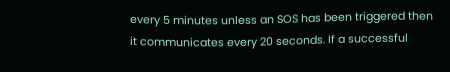every 5 minutes unless an SOS has been triggered then it communicates every 20 seconds. If a successful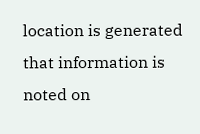location is generated that information is noted on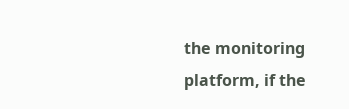the monitoring platform, if the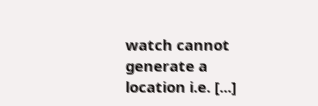watch cannot generate a location i.e. [...]